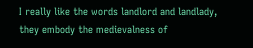I really like the words landlord and landlady, they embody the medievalness of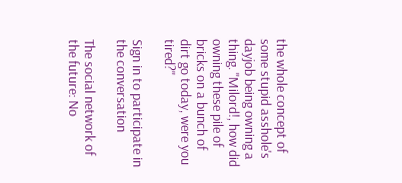the whole concept of some stupid asshole's dayjob being owning a thing. "Milord!, how did owning these pile of bricks on a bunch of dirt go today, were you tired?"

Sign in to participate in the conversation

The social network of the future: No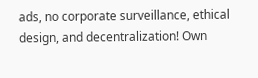ads, no corporate surveillance, ethical design, and decentralization! Own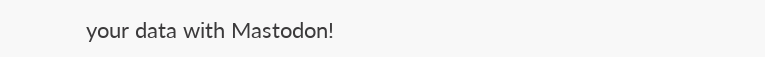your data with Mastodon!